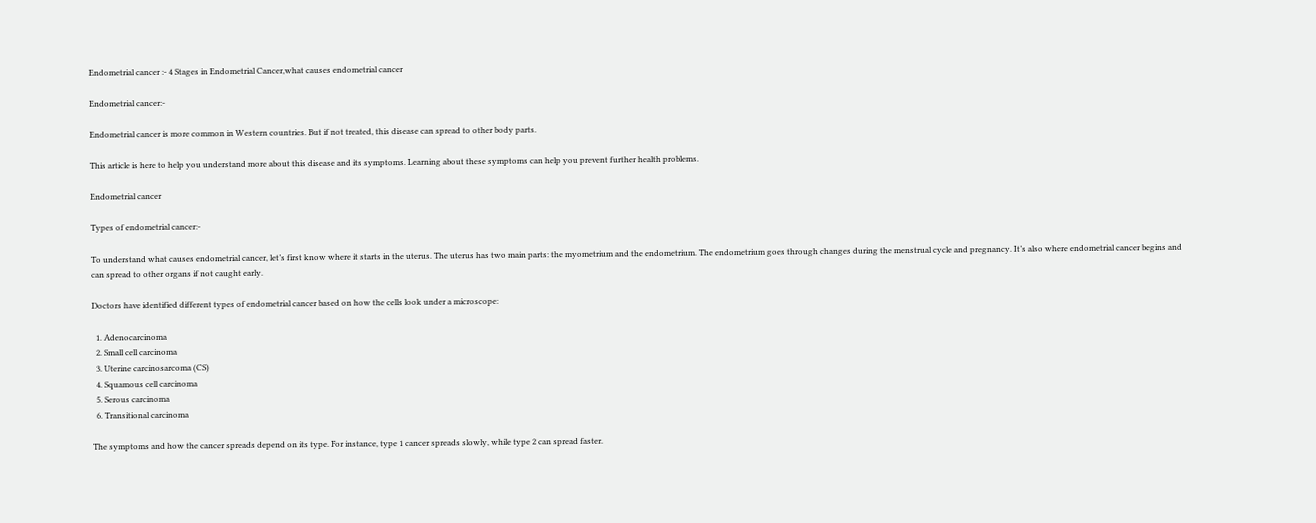Endometrial cancer :- 4 Stages in Endometrial Cancer,what causes endometrial cancer

Endometrial cancer:-

Endometrial cancer is more common in Western countries. But if not treated, this disease can spread to other body parts.

This article is here to help you understand more about this disease and its symptoms. Learning about these symptoms can help you prevent further health problems.

Endometrial cancer

Types of endometrial cancer:-

To understand what causes endometrial cancer, let’s first know where it starts in the uterus. The uterus has two main parts: the myometrium and the endometrium. The endometrium goes through changes during the menstrual cycle and pregnancy. It’s also where endometrial cancer begins and can spread to other organs if not caught early.

Doctors have identified different types of endometrial cancer based on how the cells look under a microscope:

  1. Adenocarcinoma
  2. Small cell carcinoma
  3. Uterine carcinosarcoma (CS)
  4. Squamous cell carcinoma
  5. Serous carcinoma
  6. Transitional carcinoma

The symptoms and how the cancer spreads depend on its type. For instance, type 1 cancer spreads slowly, while type 2 can spread faster.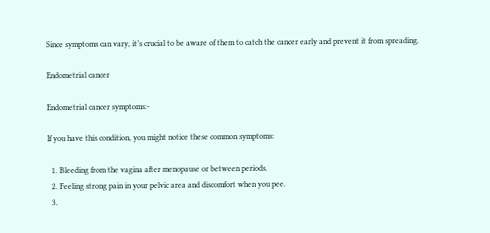Since symptoms can vary, it’s crucial to be aware of them to catch the cancer early and prevent it from spreading.

Endometrial cancer

Endometrial cancer symptoms:-

If you have this condition, you might notice these common symptoms:

  1. Bleeding from the vagina after menopause or between periods.
  2. Feeling strong pain in your pelvic area and discomfort when you pee.
  3.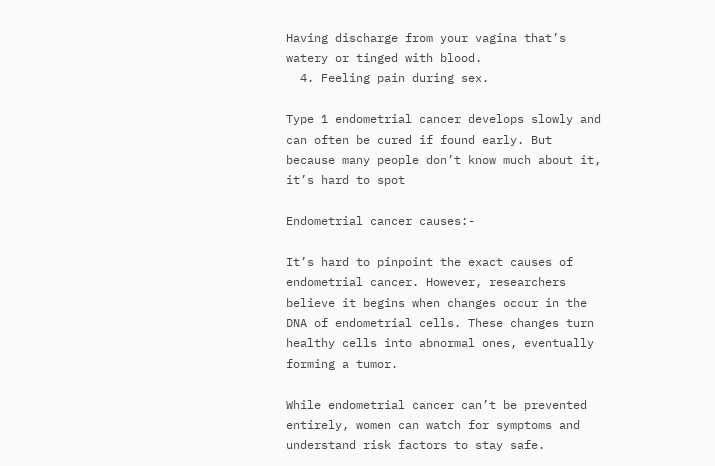Having discharge from your vagina that’s watery or tinged with blood.
  4. Feeling pain during sex.

Type 1 endometrial cancer develops slowly and can often be cured if found early. But because many people don’t know much about it, it’s hard to spot

Endometrial cancer causes:-

It’s hard to pinpoint the exact causes of endometrial cancer. However, researchers believe it begins when changes occur in the DNA of endometrial cells. These changes turn healthy cells into abnormal ones, eventually forming a tumor.

While endometrial cancer can’t be prevented entirely, women can watch for symptoms and understand risk factors to stay safe.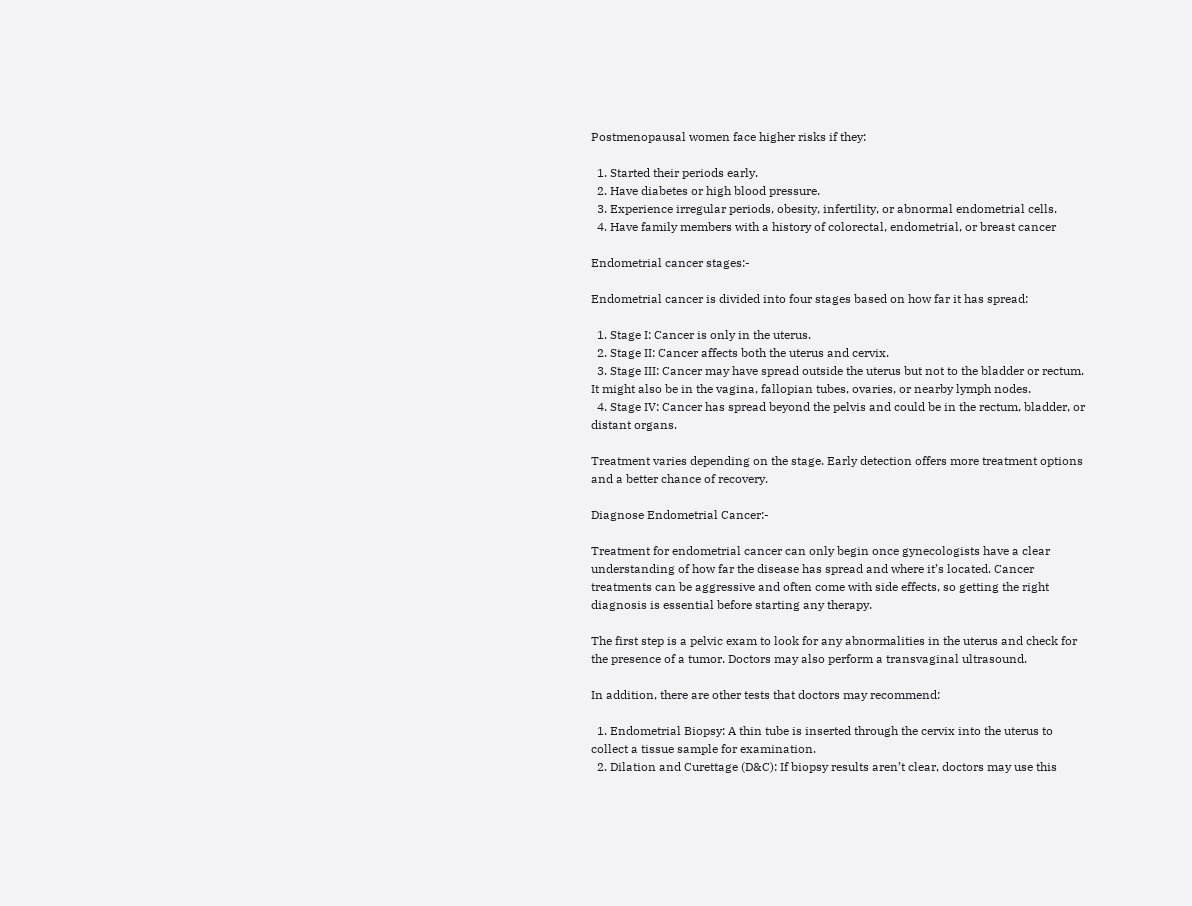Postmenopausal women face higher risks if they:

  1. Started their periods early.
  2. Have diabetes or high blood pressure.
  3. Experience irregular periods, obesity, infertility, or abnormal endometrial cells.
  4. Have family members with a history of colorectal, endometrial, or breast cancer

Endometrial cancer stages:-

Endometrial cancer is divided into four stages based on how far it has spread:

  1. Stage I: Cancer is only in the uterus.
  2. Stage II: Cancer affects both the uterus and cervix.
  3. Stage III: Cancer may have spread outside the uterus but not to the bladder or rectum. It might also be in the vagina, fallopian tubes, ovaries, or nearby lymph nodes.
  4. Stage IV: Cancer has spread beyond the pelvis and could be in the rectum, bladder, or distant organs.

Treatment varies depending on the stage. Early detection offers more treatment options and a better chance of recovery.

Diagnose Endometrial Cancer:-

Treatment for endometrial cancer can only begin once gynecologists have a clear understanding of how far the disease has spread and where it’s located. Cancer treatments can be aggressive and often come with side effects, so getting the right diagnosis is essential before starting any therapy.

The first step is a pelvic exam to look for any abnormalities in the uterus and check for the presence of a tumor. Doctors may also perform a transvaginal ultrasound.

In addition, there are other tests that doctors may recommend:

  1. Endometrial Biopsy: A thin tube is inserted through the cervix into the uterus to collect a tissue sample for examination.
  2. Dilation and Curettage (D&C): If biopsy results aren’t clear, doctors may use this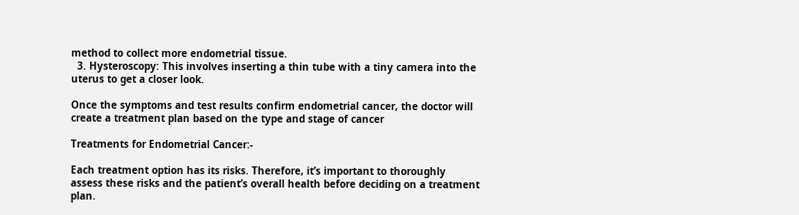method to collect more endometrial tissue.
  3. Hysteroscopy: This involves inserting a thin tube with a tiny camera into the uterus to get a closer look.

Once the symptoms and test results confirm endometrial cancer, the doctor will create a treatment plan based on the type and stage of cancer

Treatments for Endometrial Cancer:-

Each treatment option has its risks. Therefore, it’s important to thoroughly assess these risks and the patient’s overall health before deciding on a treatment plan.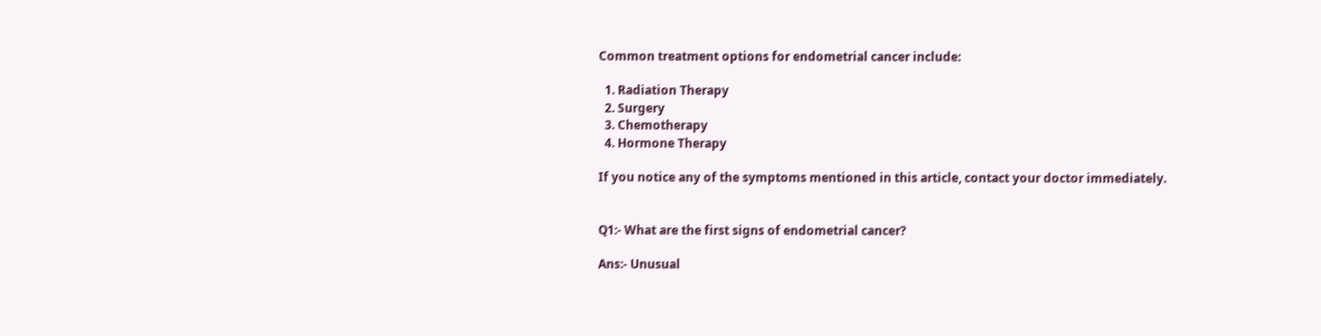Common treatment options for endometrial cancer include:

  1. Radiation Therapy
  2. Surgery
  3. Chemotherapy
  4. Hormone Therapy

If you notice any of the symptoms mentioned in this article, contact your doctor immediately.


Q1:- What are the first signs of endometrial cancer?

Ans:- Unusual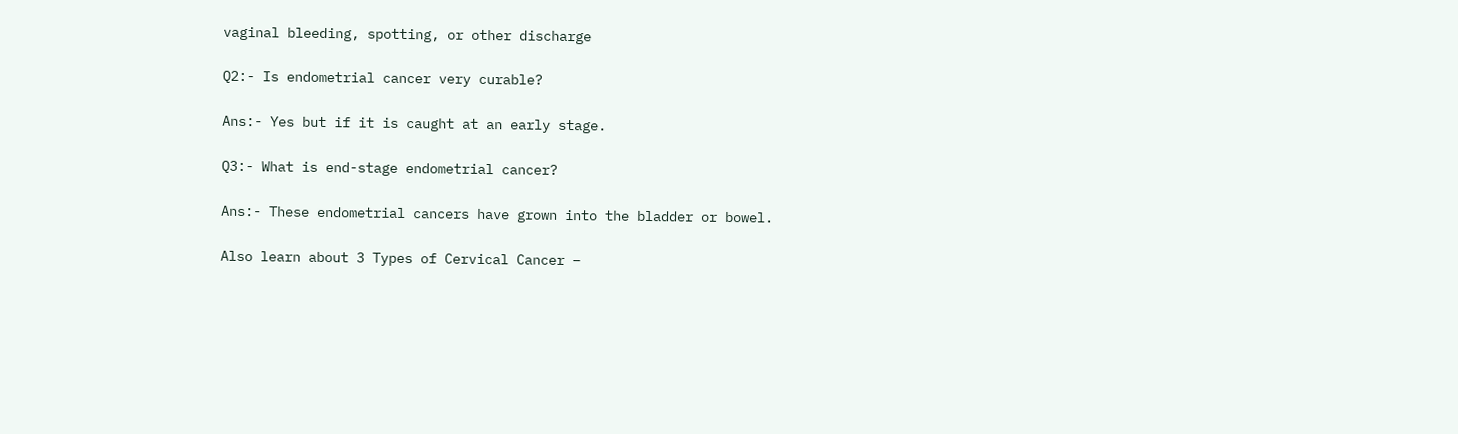vaginal bleeding, spotting, or other discharge

Q2:- Is endometrial cancer very curable?

Ans:- Yes but if it is caught at an early stage.

Q3:- What is end-stage endometrial cancer?

Ans:- These endometrial cancers have grown into the bladder or bowel.

Also learn about 3 Types of Cervical Cancer –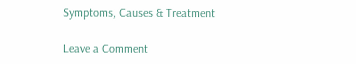Symptoms, Causes & Treatment

Leave a Comment